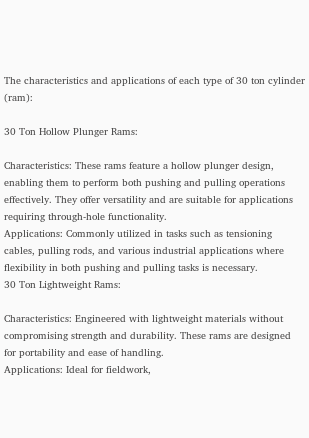The characteristics and applications of each type of 30 ton cylinder (ram):

30 Ton Hollow Plunger Rams:

Characteristics: These rams feature a hollow plunger design, enabling them to perform both pushing and pulling operations effectively. They offer versatility and are suitable for applications requiring through-hole functionality.
Applications: Commonly utilized in tasks such as tensioning cables, pulling rods, and various industrial applications where flexibility in both pushing and pulling tasks is necessary.
30 Ton Lightweight Rams:

Characteristics: Engineered with lightweight materials without compromising strength and durability. These rams are designed for portability and ease of handling.
Applications: Ideal for fieldwork,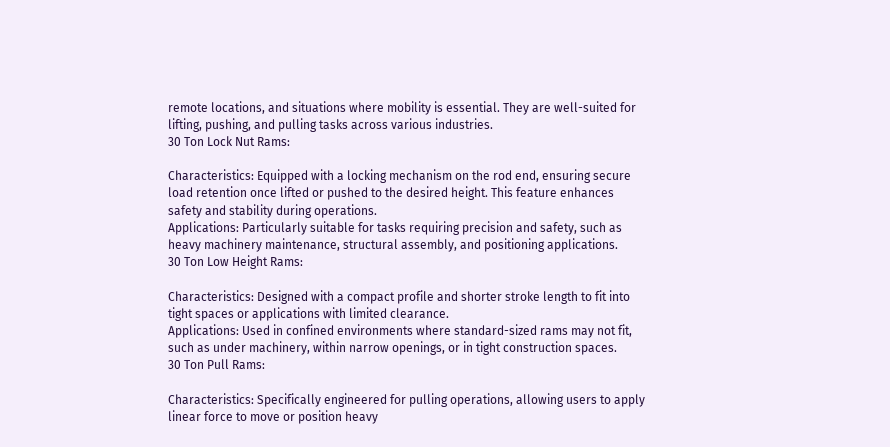remote locations, and situations where mobility is essential. They are well-suited for lifting, pushing, and pulling tasks across various industries.
30 Ton Lock Nut Rams:

Characteristics: Equipped with a locking mechanism on the rod end, ensuring secure load retention once lifted or pushed to the desired height. This feature enhances safety and stability during operations.
Applications: Particularly suitable for tasks requiring precision and safety, such as heavy machinery maintenance, structural assembly, and positioning applications.
30 Ton Low Height Rams:

Characteristics: Designed with a compact profile and shorter stroke length to fit into tight spaces or applications with limited clearance.
Applications: Used in confined environments where standard-sized rams may not fit, such as under machinery, within narrow openings, or in tight construction spaces.
30 Ton Pull Rams:

Characteristics: Specifically engineered for pulling operations, allowing users to apply linear force to move or position heavy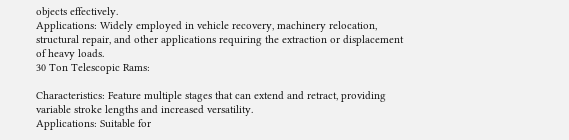objects effectively.
Applications: Widely employed in vehicle recovery, machinery relocation, structural repair, and other applications requiring the extraction or displacement of heavy loads.
30 Ton Telescopic Rams:

Characteristics: Feature multiple stages that can extend and retract, providing variable stroke lengths and increased versatility.
Applications: Suitable for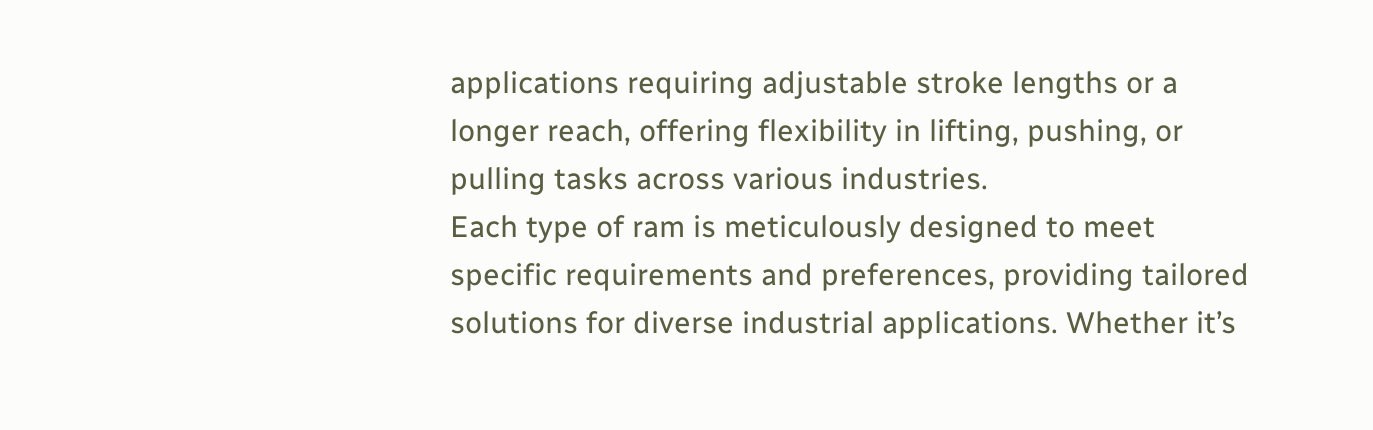applications requiring adjustable stroke lengths or a longer reach, offering flexibility in lifting, pushing, or pulling tasks across various industries.
Each type of ram is meticulously designed to meet specific requirements and preferences, providing tailored solutions for diverse industrial applications. Whether it’s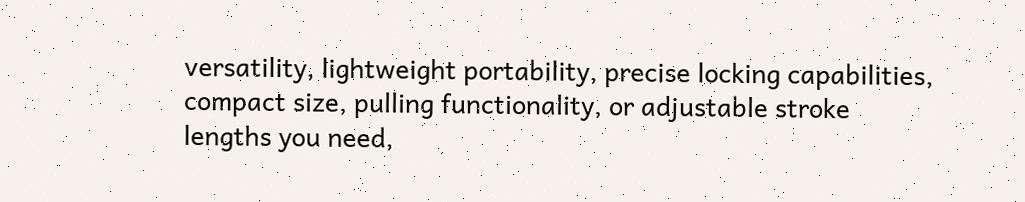versatility, lightweight portability, precise locking capabilities, compact size, pulling functionality, or adjustable stroke lengths you need,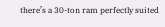there’s a 30-ton ram perfectly suited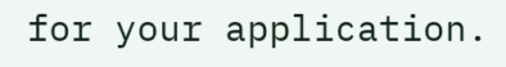for your application.